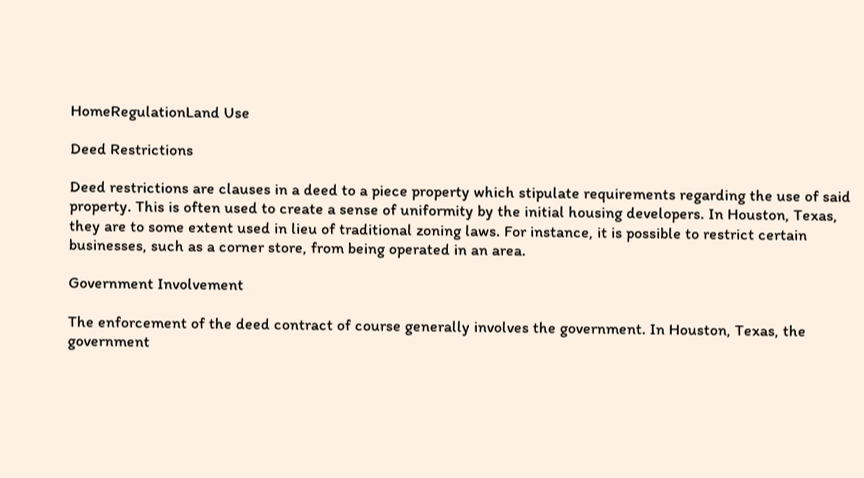HomeRegulationLand Use

Deed Restrictions

Deed restrictions are clauses in a deed to a piece property which stipulate requirements regarding the use of said property. This is often used to create a sense of uniformity by the initial housing developers. In Houston, Texas, they are to some extent used in lieu of traditional zoning laws. For instance, it is possible to restrict certain businesses, such as a corner store, from being operated in an area.

Government Involvement

The enforcement of the deed contract of course generally involves the government. In Houston, Texas, the government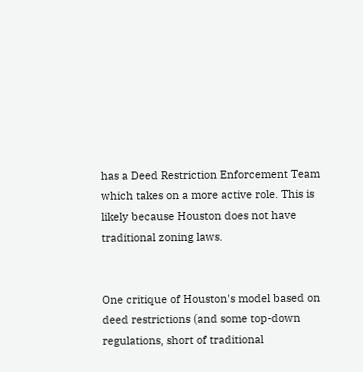has a Deed Restriction Enforcement Team which takes on a more active role. This is likely because Houston does not have traditional zoning laws.


One critique of Houston's model based on deed restrictions (and some top-down regulations, short of traditional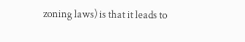zoning laws) is that it leads to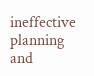ineffective planning and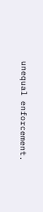unequal enforcement.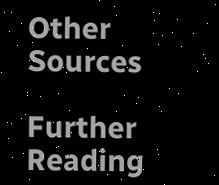Other Sources

Further Reading